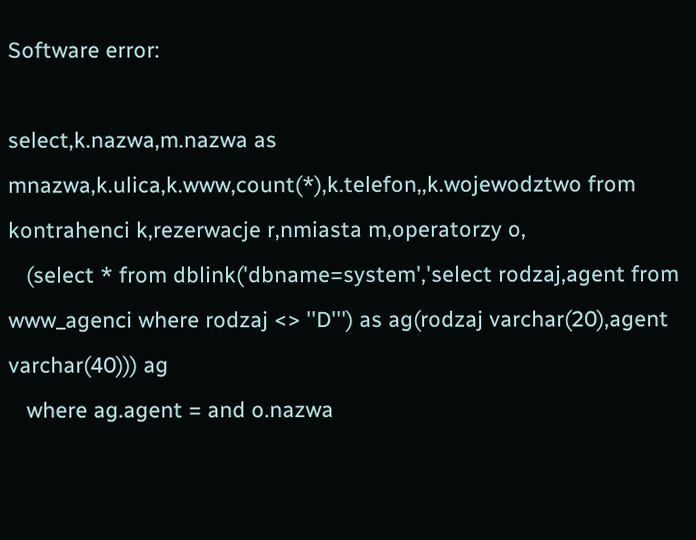Software error:

select,k.nazwa,m.nazwa as mnazwa,k.ulica,k.www,count(*),k.telefon,,k.wojewodztwo from kontrahenci k,rezerwacje r,nmiasta m,operatorzy o,
   (select * from dblink('dbname=system','select rodzaj,agent from www_agenci where rodzaj <> ''D''') as ag(rodzaj varchar(20),agent varchar(40))) ag
   where ag.agent = and o.nazwa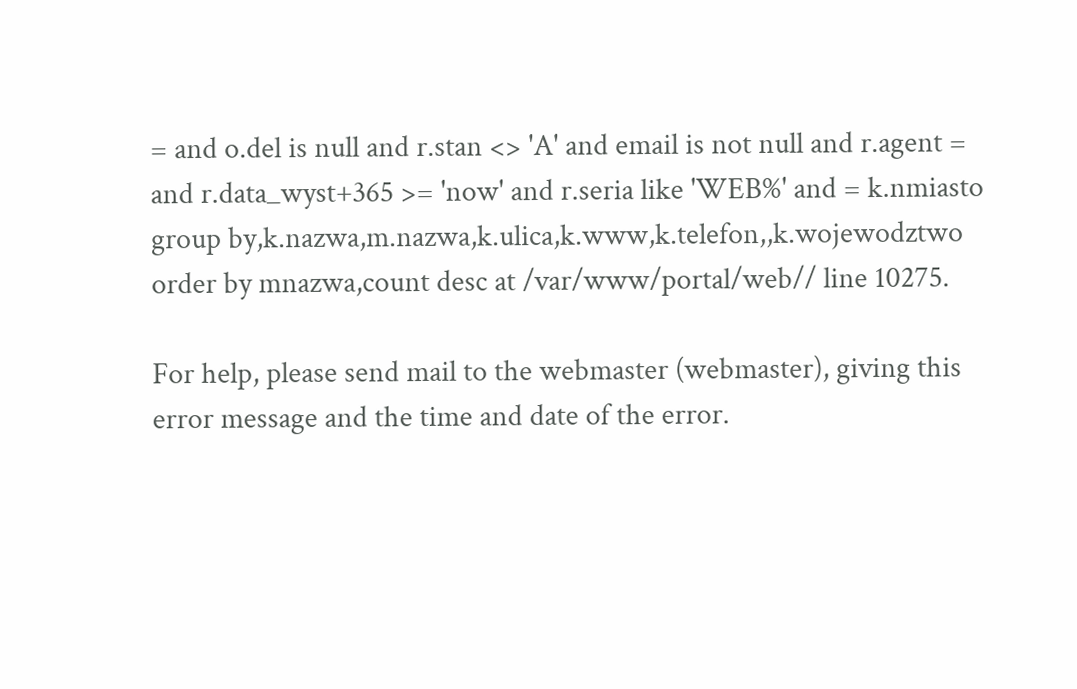= and o.del is null and r.stan <> 'A' and email is not null and r.agent =   and r.data_wyst+365 >= 'now' and r.seria like 'WEB%' and = k.nmiasto group by,k.nazwa,m.nazwa,k.ulica,k.www,k.telefon,,k.wojewodztwo order by mnazwa,count desc at /var/www/portal/web// line 10275.

For help, please send mail to the webmaster (webmaster), giving this error message and the time and date of the error.